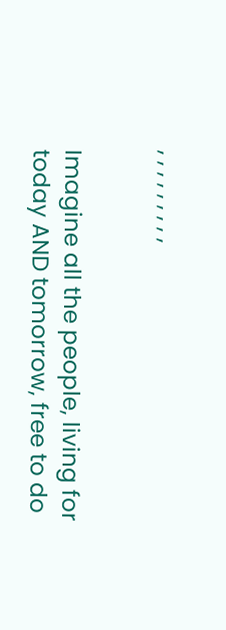, , , , , , , , ,


Imagine all the people, living for today AND tomorrow, free to do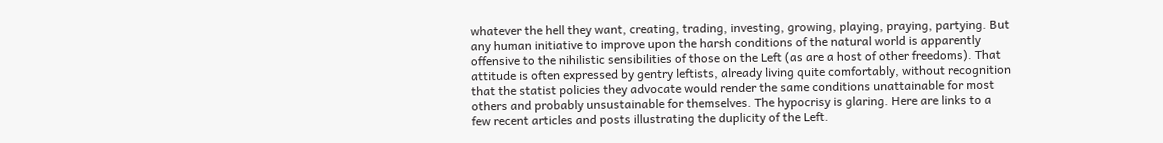whatever the hell they want, creating, trading, investing, growing, playing, praying, partying. But any human initiative to improve upon the harsh conditions of the natural world is apparently offensive to the nihilistic sensibilities of those on the Left (as are a host of other freedoms). That attitude is often expressed by gentry leftists, already living quite comfortably, without recognition that the statist policies they advocate would render the same conditions unattainable for most others and probably unsustainable for themselves. The hypocrisy is glaring. Here are links to a few recent articles and posts illustrating the duplicity of the Left.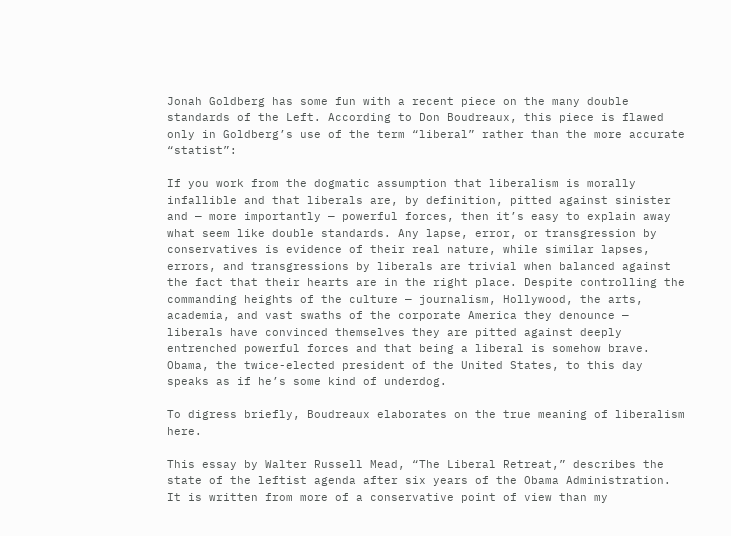Jonah Goldberg has some fun with a recent piece on the many double standards of the Left. According to Don Boudreaux, this piece is flawed only in Goldberg’s use of the term “liberal” rather than the more accurate “statist”:

If you work from the dogmatic assumption that liberalism is morally infallible and that liberals are, by definition, pitted against sinister and — more importantly — powerful forces, then it’s easy to explain away what seem like double standards. Any lapse, error, or transgression by conservatives is evidence of their real nature, while similar lapses, errors, and transgressions by liberals are trivial when balanced against the fact that their hearts are in the right place. Despite controlling the commanding heights of the culture — journalism, Hollywood, the arts, academia, and vast swaths of the corporate America they denounce — liberals have convinced themselves they are pitted against deeply entrenched powerful forces and that being a liberal is somehow brave. Obama, the twice-elected president of the United States, to this day speaks as if he’s some kind of underdog.

To digress briefly, Boudreaux elaborates on the true meaning of liberalism here.

This essay by Walter Russell Mead, “The Liberal Retreat,” describes the state of the leftist agenda after six years of the Obama Administration. It is written from more of a conservative point of view than my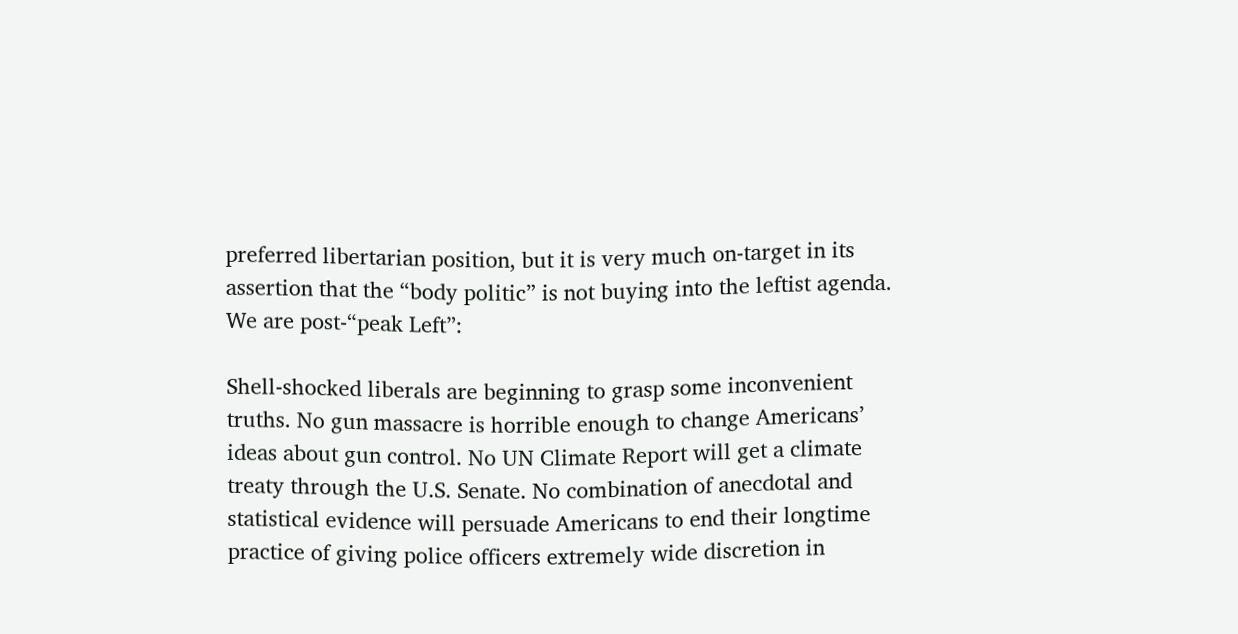preferred libertarian position, but it is very much on-target in its assertion that the “body politic” is not buying into the leftist agenda. We are post-“peak Left”:

Shell-shocked liberals are beginning to grasp some inconvenient truths. No gun massacre is horrible enough to change Americans’ ideas about gun control. No UN Climate Report will get a climate treaty through the U.S. Senate. No combination of anecdotal and statistical evidence will persuade Americans to end their longtime practice of giving police officers extremely wide discretion in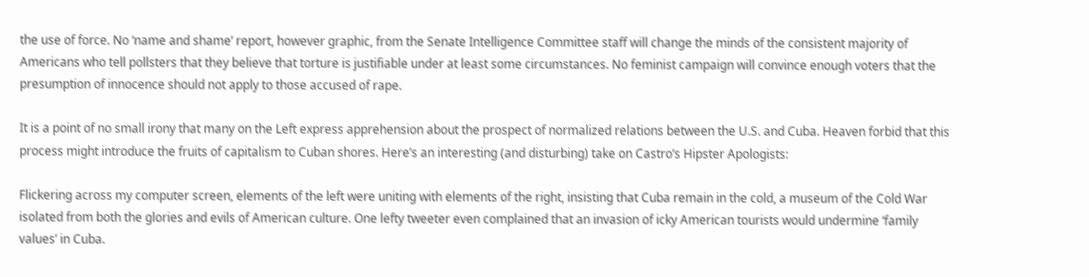the use of force. No ‘name and shame’ report, however graphic, from the Senate Intelligence Committee staff will change the minds of the consistent majority of Americans who tell pollsters that they believe that torture is justifiable under at least some circumstances. No feminist campaign will convince enough voters that the presumption of innocence should not apply to those accused of rape.

It is a point of no small irony that many on the Left express apprehension about the prospect of normalized relations between the U.S. and Cuba. Heaven forbid that this process might introduce the fruits of capitalism to Cuban shores. Here’s an interesting (and disturbing) take on Castro’s Hipster Apologists:

Flickering across my computer screen, elements of the left were uniting with elements of the right, insisting that Cuba remain in the cold, a museum of the Cold War isolated from both the glories and evils of American culture. One lefty tweeter even complained that an invasion of icky American tourists would undermine ‘family values’ in Cuba.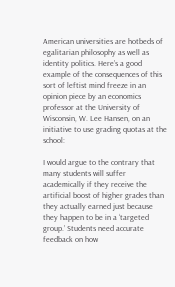American universities are hotbeds of egalitarian philosophy as well as identity politics. Here’s a good example of the consequences of this sort of leftist mind freeze in an opinion piece by an economics professor at the University of Wisconsin, W. Lee Hansen, on an initiative to use grading quotas at the school:

I would argue to the contrary that many students will suffer academically if they receive the artificial boost of higher grades than they actually earned just because they happen to be in a ‘targeted group.’ Students need accurate feedback on how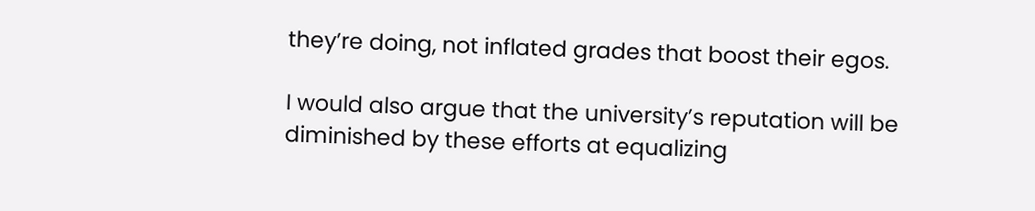they’re doing, not inflated grades that boost their egos.

I would also argue that the university’s reputation will be diminished by these efforts at equalizing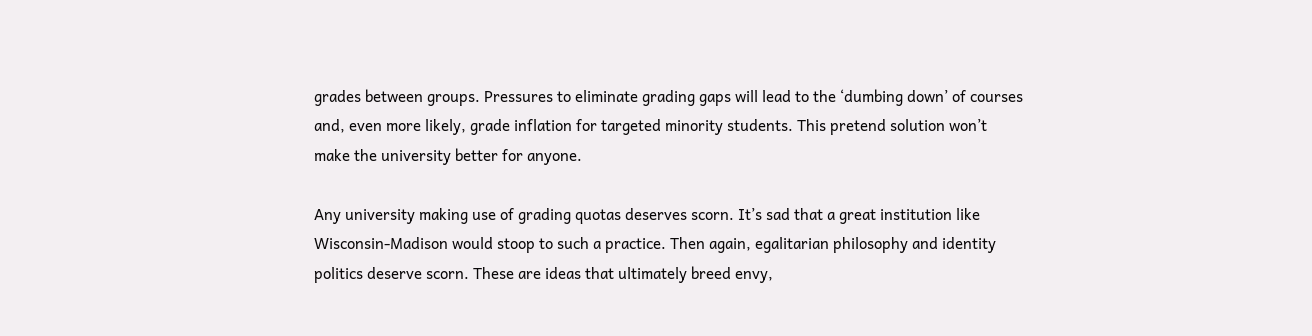grades between groups. Pressures to eliminate grading gaps will lead to the ‘dumbing down’ of courses and, even more likely, grade inflation for targeted minority students. This pretend solution won’t make the university better for anyone.

Any university making use of grading quotas deserves scorn. It’s sad that a great institution like Wisconsin-Madison would stoop to such a practice. Then again, egalitarian philosophy and identity politics deserve scorn. These are ideas that ultimately breed envy,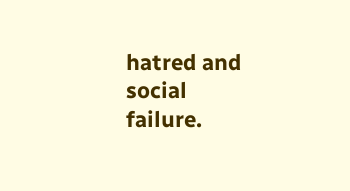hatred and social failure.